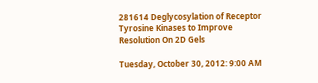281614 Deglycosylation of Receptor Tyrosine Kinases to Improve Resolution On 2D Gels

Tuesday, October 30, 2012: 9:00 AM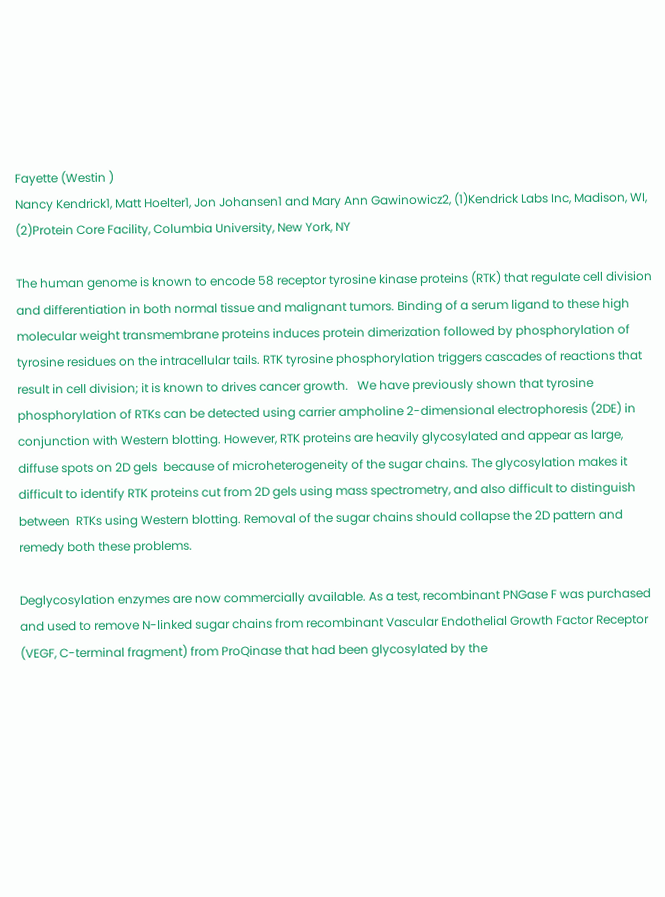Fayette (Westin )
Nancy Kendrick1, Matt Hoelter1, Jon Johansen1 and Mary Ann Gawinowicz2, (1)Kendrick Labs Inc, Madison, WI, (2)Protein Core Facility, Columbia University, New York, NY

The human genome is known to encode 58 receptor tyrosine kinase proteins (RTK) that regulate cell division and differentiation in both normal tissue and malignant tumors. Binding of a serum ligand to these high molecular weight transmembrane proteins induces protein dimerization followed by phosphorylation of tyrosine residues on the intracellular tails. RTK tyrosine phosphorylation triggers cascades of reactions that result in cell division; it is known to drives cancer growth.   We have previously shown that tyrosine phosphorylation of RTKs can be detected using carrier ampholine 2-dimensional electrophoresis (2DE) in conjunction with Western blotting. However, RTK proteins are heavily glycosylated and appear as large, diffuse spots on 2D gels  because of microheterogeneity of the sugar chains. The glycosylation makes it difficult to identify RTK proteins cut from 2D gels using mass spectrometry, and also difficult to distinguish between  RTKs using Western blotting. Removal of the sugar chains should collapse the 2D pattern and remedy both these problems.

Deglycosylation enzymes are now commercially available. As a test, recombinant PNGase F was purchased and used to remove N-linked sugar chains from recombinant Vascular Endothelial Growth Factor Receptor (VEGF, C-terminal fragment) from ProQinase that had been glycosylated by the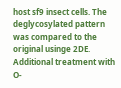host sf9 insect cells. The deglycosylated pattern was compared to the original usinge 2DE. Additional treatment with O-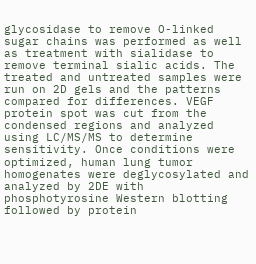glycosidase to remove O-linked sugar chains was performed as well as treatment with sialidase to remove terminal sialic acids. The treated and untreated samples were run on 2D gels and the patterns compared for differences. VEGF protein spot was cut from the condensed regions and analyzed using LC/MS/MS to determine sensitivity. Once conditions were optimized, human lung tumor homogenates were deglycosylated and analyzed by 2DE with phosphotyrosine Western blotting followed by protein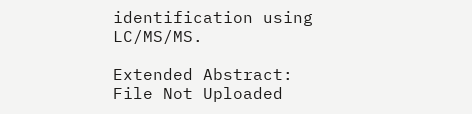identification using LC/MS/MS.

Extended Abstract: File Not Uploaded